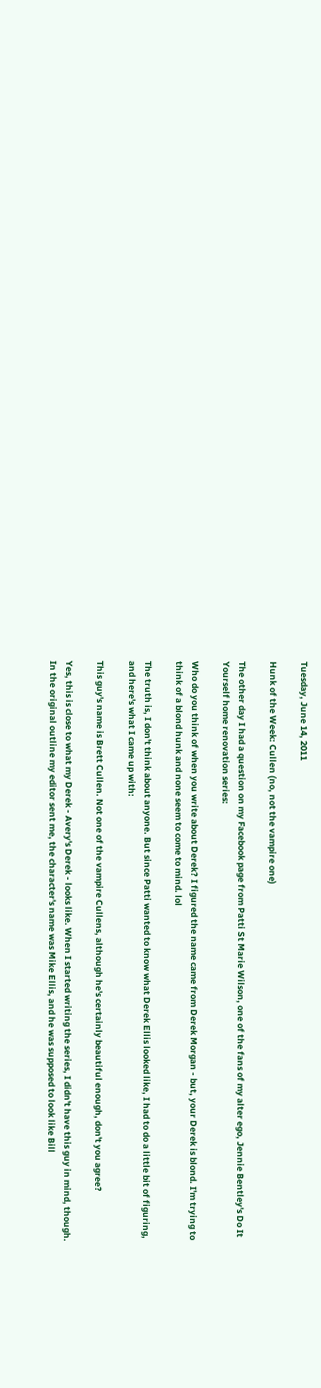Tuesday, June 14, 2011

Hunk of the Week: Cullen (no, not the vampire one)

The other day I had a question on my Facebook page from Patti St Marie Wilson, one of the fans of my alter ego, Jennie Bentley's Do It Yourself home renovation series:

Who do you think of when you write about Derek? I figured the name came from Derek Morgan - but, your Derek is blond. I'm trying to think of a blond hunk and none seem to come to mind. lol

The truth is, I don't think about anyone. But since Patti wanted to know what Derek Ellis looked like, I had to do a little bit of figuring, and here's what I came up with:

This guy's name is Brett Cullen. Not one of the vampire Cullens, although he's certainly beautiful enough, don't you agree?

Yes, this is close to what my Derek - Avery's Derek - looks like. When I started writing the series, I didn't have this guy in mind, though. In the original outline my editor sent me, the character's name was Mike Ellis, and he was supposed to look like Bill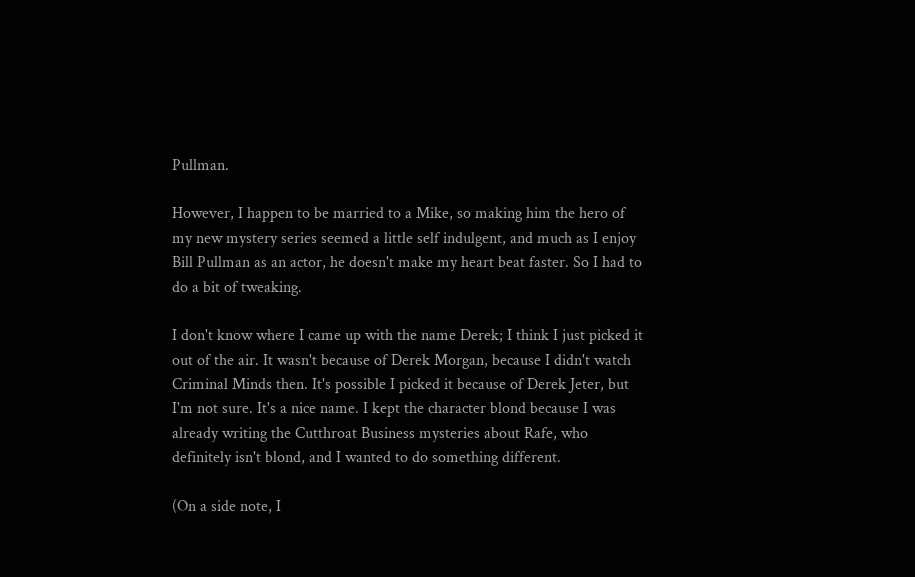Pullman.

However, I happen to be married to a Mike, so making him the hero of my new mystery series seemed a little self indulgent, and much as I enjoy Bill Pullman as an actor, he doesn't make my heart beat faster. So I had to do a bit of tweaking.

I don't know where I came up with the name Derek; I think I just picked it out of the air. It wasn't because of Derek Morgan, because I didn't watch Criminal Minds then. It's possible I picked it because of Derek Jeter, but I'm not sure. It's a nice name. I kept the character blond because I was already writing the Cutthroat Business mysteries about Rafe, who definitely isn't blond, and I wanted to do something different.

(On a side note, I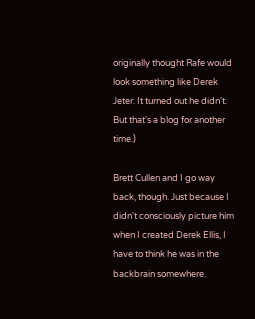originally thought Rafe would look something like Derek Jeter. It turned out he didn't. But that's a blog for another time.)

Brett Cullen and I go way back, though. Just because I didn't consciously picture him when I created Derek Ellis, I have to think he was in the backbrain somewhere.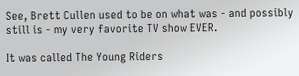See, Brett Cullen used to be on what was - and possibly still is - my very favorite TV show EVER.

It was called The Young Riders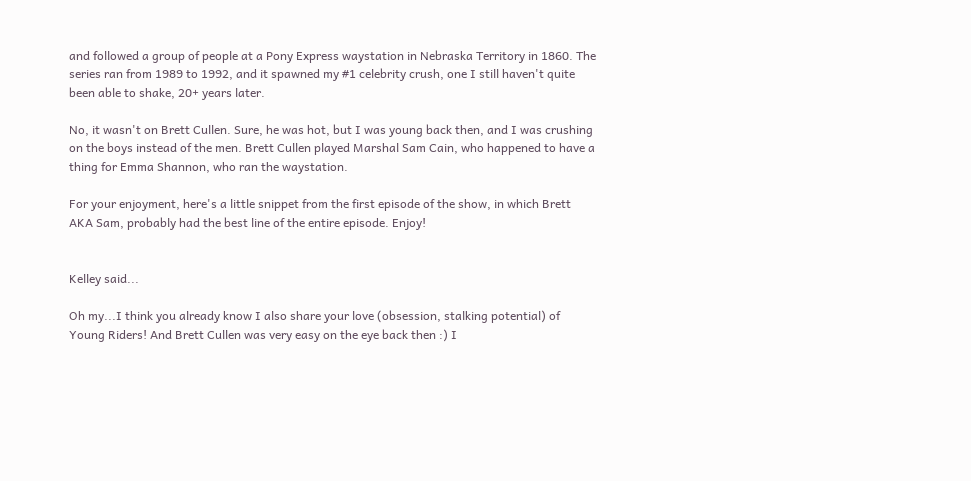and followed a group of people at a Pony Express waystation in Nebraska Territory in 1860. The series ran from 1989 to 1992, and it spawned my #1 celebrity crush, one I still haven't quite been able to shake, 20+ years later.

No, it wasn't on Brett Cullen. Sure, he was hot, but I was young back then, and I was crushing on the boys instead of the men. Brett Cullen played Marshal Sam Cain, who happened to have a thing for Emma Shannon, who ran the waystation.

For your enjoyment, here's a little snippet from the first episode of the show, in which Brett AKA Sam, probably had the best line of the entire episode. Enjoy!


Kelley said...

Oh my...I think you already know I also share your love (obsession, stalking potential) of Young Riders! And Brett Cullen was very easy on the eye back then :) I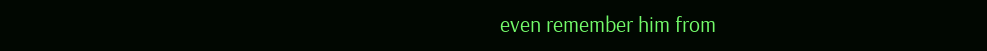even remember him from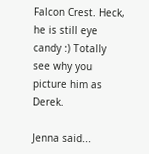Falcon Crest. Heck, he is still eye candy :) Totally see why you picture him as Derek.

Jenna said...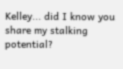Kelley... did I know you share my stalking potential?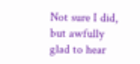Not sure I did, but awfully glad to hear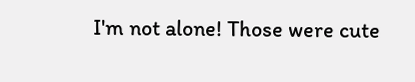I'm not alone! Those were cute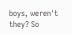boys, weren't they? So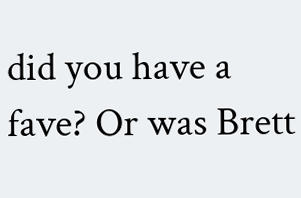did you have a fave? Or was Brett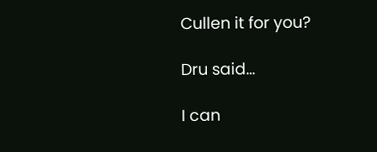Cullen it for you?

Dru said...

I can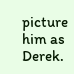picture him as Derek.